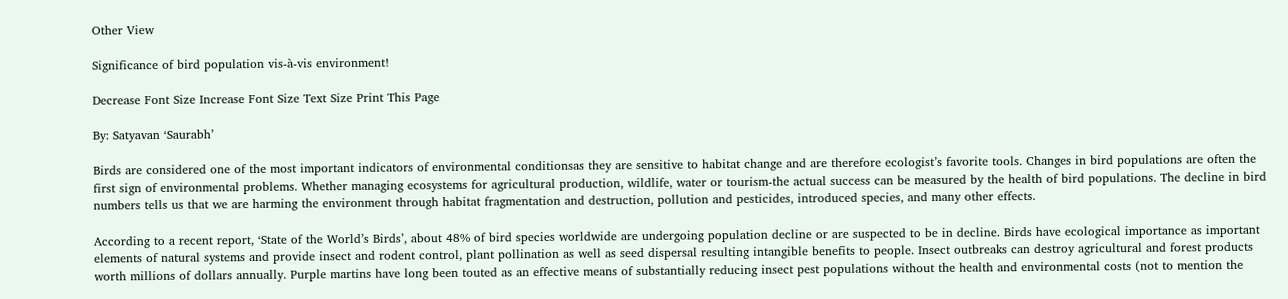Other View

Significance of bird population vis-à-vis environment!

Decrease Font Size Increase Font Size Text Size Print This Page

By: Satyavan ‘Saurabh’

Birds are considered one of the most important indicators of environmental conditionsas they are sensitive to habitat change and are therefore ecologist’s favorite tools. Changes in bird populations are often the first sign of environmental problems. Whether managing ecosystems for agricultural production, wildlife, water or tourism-the actual success can be measured by the health of bird populations. The decline in bird numbers tells us that we are harming the environment through habitat fragmentation and destruction, pollution and pesticides, introduced species, and many other effects.

According to a recent report, ‘State of the World’s Birds’, about 48% of bird species worldwide are undergoing population decline or are suspected to be in decline. Birds have ecological importance as important elements of natural systems and provide insect and rodent control, plant pollination as well as seed dispersal resulting intangible benefits to people. Insect outbreaks can destroy agricultural and forest products worth millions of dollars annually. Purple martins have long been touted as an effective means of substantially reducing insect pest populations without the health and environmental costs (not to mention the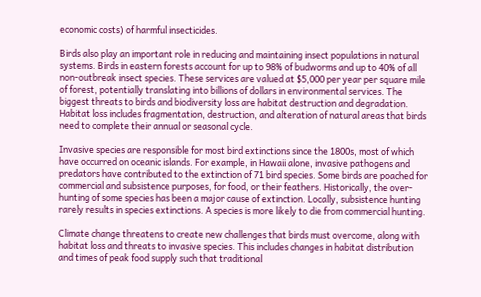economic costs) of harmful insecticides.

Birds also play an important role in reducing and maintaining insect populations in natural systems. Birds in eastern forests account for up to 98% of budworms and up to 40% of all non-outbreak insect species. These services are valued at $5,000 per year per square mile of forest, potentially translating into billions of dollars in environmental services. The biggest threats to birds and biodiversity loss are habitat destruction and degradation. Habitat loss includes fragmentation, destruction, and alteration of natural areas that birds need to complete their annual or seasonal cycle.

Invasive species are responsible for most bird extinctions since the 1800s, most of which have occurred on oceanic islands. For example, in Hawaii alone, invasive pathogens and predators have contributed to the extinction of 71 bird species. Some birds are poached for commercial and subsistence purposes, for food, or their feathers. Historically, the over-hunting of some species has been a major cause of extinction. Locally, subsistence hunting rarely results in species extinctions. A species is more likely to die from commercial hunting.

Climate change threatens to create new challenges that birds must overcome, along with habitat loss and threats to invasive species. This includes changes in habitat distribution and times of peak food supply such that traditional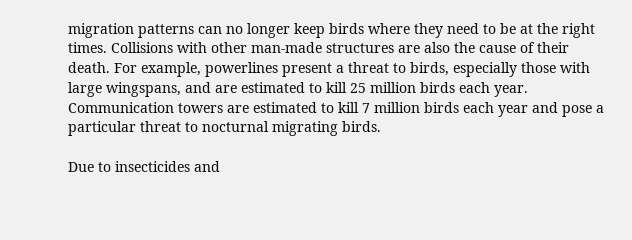migration patterns can no longer keep birds where they need to be at the right times. Collisions with other man-made structures are also the cause of their death. For example, powerlines present a threat to birds, especially those with large wingspans, and are estimated to kill 25 million birds each year. Communication towers are estimated to kill 7 million birds each year and pose a particular threat to nocturnal migrating birds.

Due to insecticides and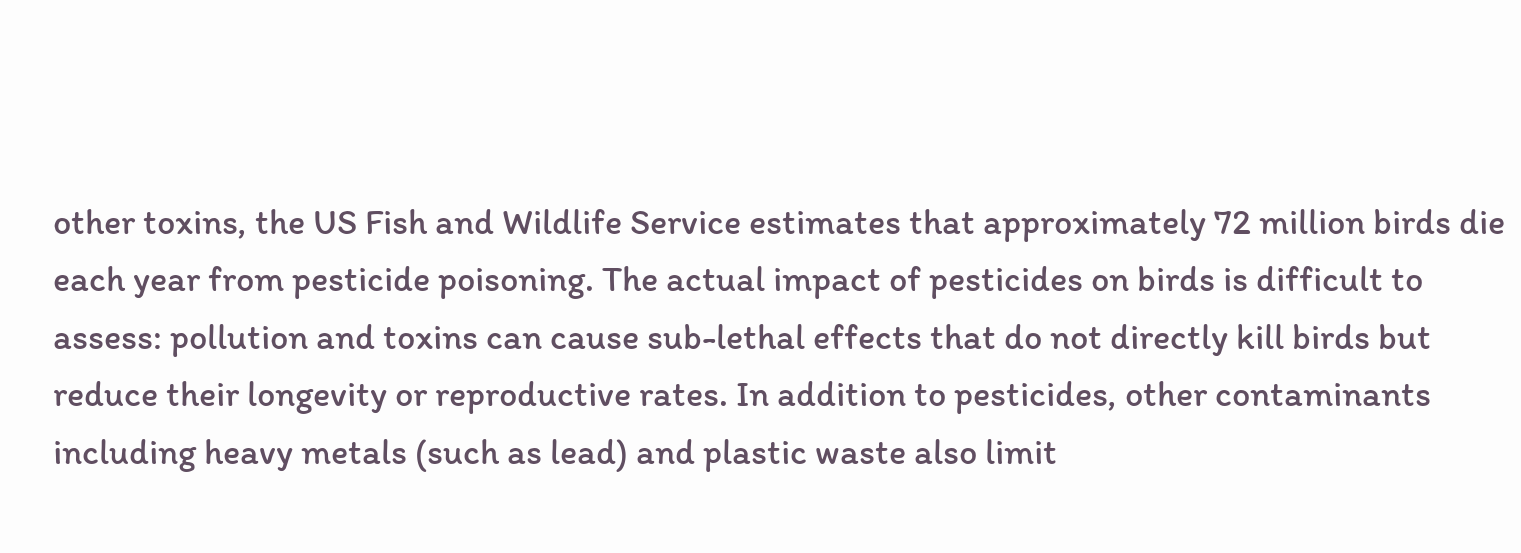other toxins, the US Fish and Wildlife Service estimates that approximately 72 million birds die each year from pesticide poisoning. The actual impact of pesticides on birds is difficult to assess: pollution and toxins can cause sub-lethal effects that do not directly kill birds but reduce their longevity or reproductive rates. In addition to pesticides, other contaminants including heavy metals (such as lead) and plastic waste also limit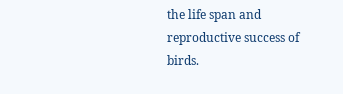the life span and reproductive success of birds.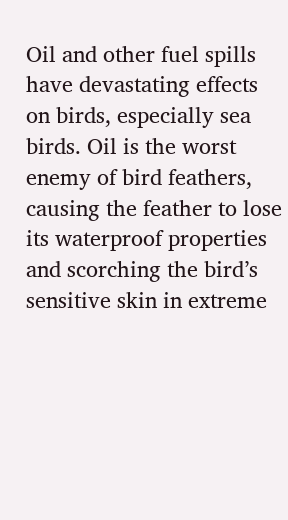Oil and other fuel spills have devastating effects on birds, especially sea birds. Oil is the worst enemy of bird feathers, causing the feather to lose its waterproof properties and scorching the bird’s sensitive skin in extreme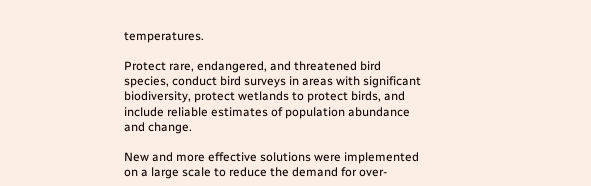temperatures.

Protect rare, endangered, and threatened bird species, conduct bird surveys in areas with significant biodiversity, protect wetlands to protect birds, and include reliable estimates of population abundance and change.

New and more effective solutions were implemented on a large scale to reduce the demand for over-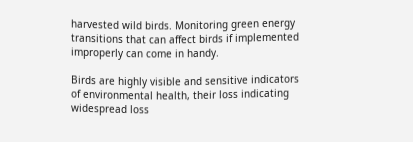harvested wild birds. Monitoring green energy transitions that can affect birds if implemented improperly can come in handy.

Birds are highly visible and sensitive indicators of environmental health, their loss indicating widespread loss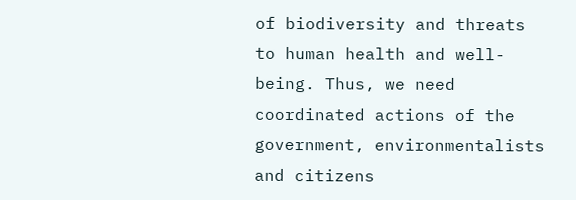of biodiversity and threats to human health and well-being. Thus, we need coordinated actions of the government, environmentalists and citizens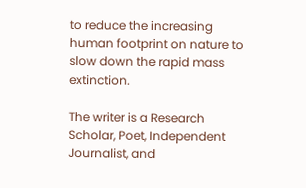to reduce the increasing human footprint on nature to slow down the rapid mass extinction.

The writer is a Research Scholar, Poet, Independent Journalist, and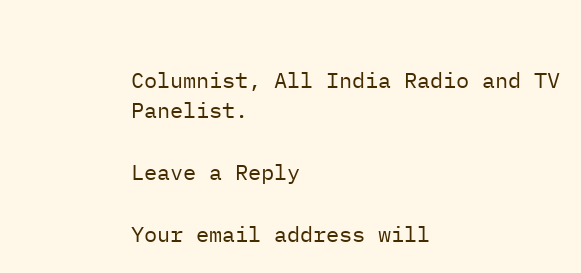Columnist, All India Radio and TV Panelist.

Leave a Reply

Your email address will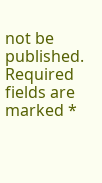not be published. Required fields are marked *